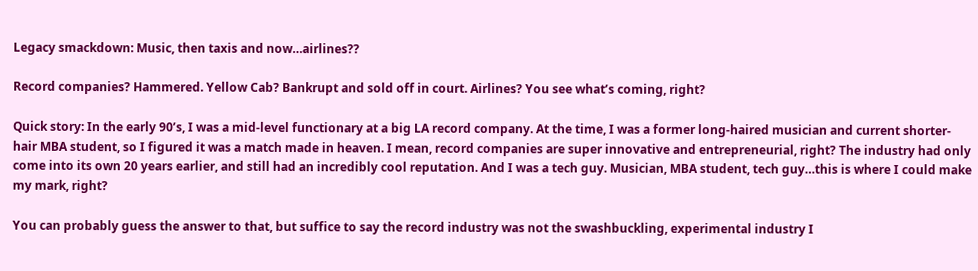Legacy smackdown: Music, then taxis and now…airlines??

Record companies? Hammered. Yellow Cab? Bankrupt and sold off in court. Airlines? You see what’s coming, right?

Quick story: In the early 90’s, I was a mid-level functionary at a big LA record company. At the time, I was a former long-haired musician and current shorter-hair MBA student, so I figured it was a match made in heaven. I mean, record companies are super innovative and entrepreneurial, right? The industry had only come into its own 20 years earlier, and still had an incredibly cool reputation. And I was a tech guy. Musician, MBA student, tech guy…this is where I could make my mark, right?

You can probably guess the answer to that, but suffice to say the record industry was not the swashbuckling, experimental industry I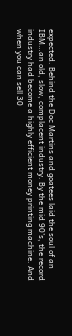expected. Behind the Doc Martins and goatees laid the soul of an IBM…an old, slow, complacent industry. By the mid 90’s, the record industry had become a highly efficient money printing machine. And when you can sell 30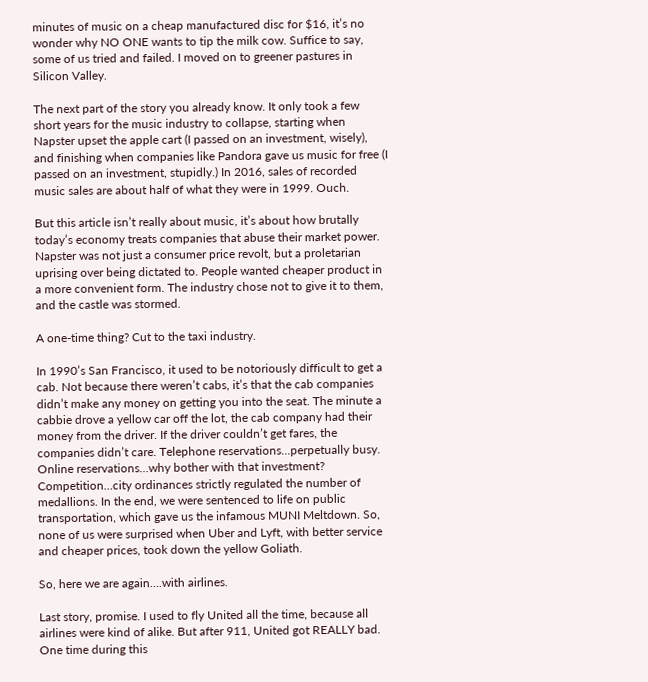minutes of music on a cheap manufactured disc for $16, it’s no wonder why NO ONE wants to tip the milk cow. Suffice to say, some of us tried and failed. I moved on to greener pastures in Silicon Valley.

The next part of the story you already know. It only took a few short years for the music industry to collapse, starting when Napster upset the apple cart (I passed on an investment, wisely), and finishing when companies like Pandora gave us music for free (I passed on an investment, stupidly.) In 2016, sales of recorded music sales are about half of what they were in 1999. Ouch.

But this article isn’t really about music, it’s about how brutally today’s economy treats companies that abuse their market power. Napster was not just a consumer price revolt, but a proletarian uprising over being dictated to. People wanted cheaper product in a more convenient form. The industry chose not to give it to them, and the castle was stormed.

A one-time thing? Cut to the taxi industry.

In 1990’s San Francisco, it used to be notoriously difficult to get a cab. Not because there weren’t cabs, it’s that the cab companies didn’t make any money on getting you into the seat. The minute a cabbie drove a yellow car off the lot, the cab company had their money from the driver. If the driver couldn’t get fares, the companies didn’t care. Telephone reservations…perpetually busy. Online reservations…why bother with that investment? Competition…city ordinances strictly regulated the number of medallions. In the end, we were sentenced to life on public transportation, which gave us the infamous MUNI Meltdown. So, none of us were surprised when Uber and Lyft, with better service and cheaper prices, took down the yellow Goliath.

So, here we are again….with airlines.

Last story, promise. I used to fly United all the time, because all airlines were kind of alike. But after 911, United got REALLY bad. One time during this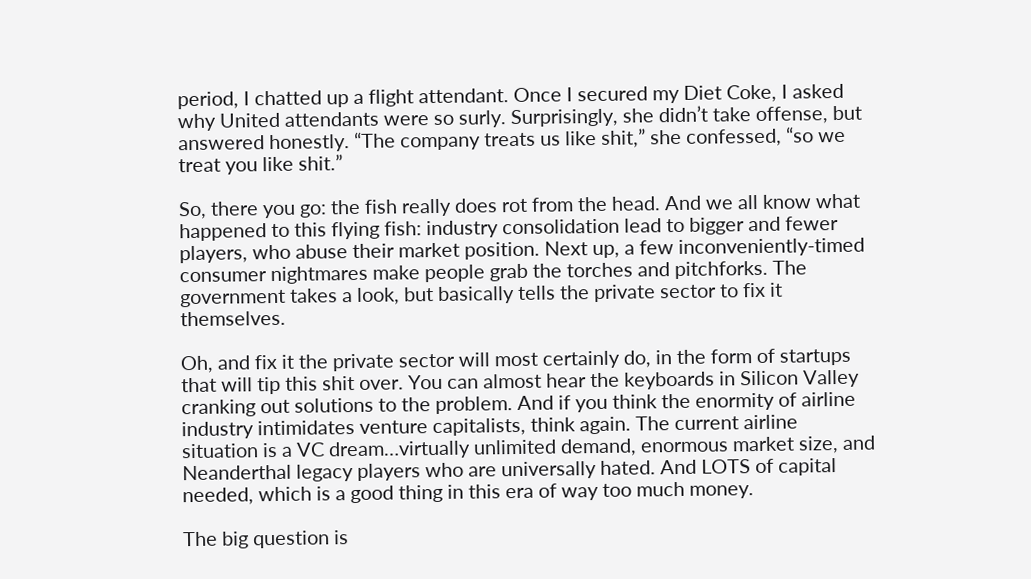period, I chatted up a flight attendant. Once I secured my Diet Coke, I asked why United attendants were so surly. Surprisingly, she didn’t take offense, but answered honestly. “The company treats us like shit,” she confessed, “so we treat you like shit.”

So, there you go: the fish really does rot from the head. And we all know what happened to this flying fish: industry consolidation lead to bigger and fewer players, who abuse their market position. Next up, a few inconveniently-timed consumer nightmares make people grab the torches and pitchforks. The government takes a look, but basically tells the private sector to fix it themselves.

Oh, and fix it the private sector will most certainly do, in the form of startups that will tip this shit over. You can almost hear the keyboards in Silicon Valley cranking out solutions to the problem. And if you think the enormity of airline industry intimidates venture capitalists, think again. The current airline situation is a VC dream…virtually unlimited demand, enormous market size, and Neanderthal legacy players who are universally hated. And LOTS of capital needed, which is a good thing in this era of way too much money.

The big question is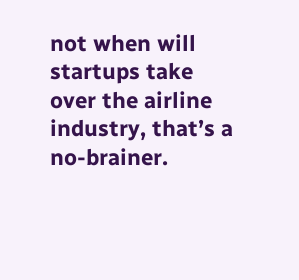not when will startups take over the airline industry, that’s a no-brainer.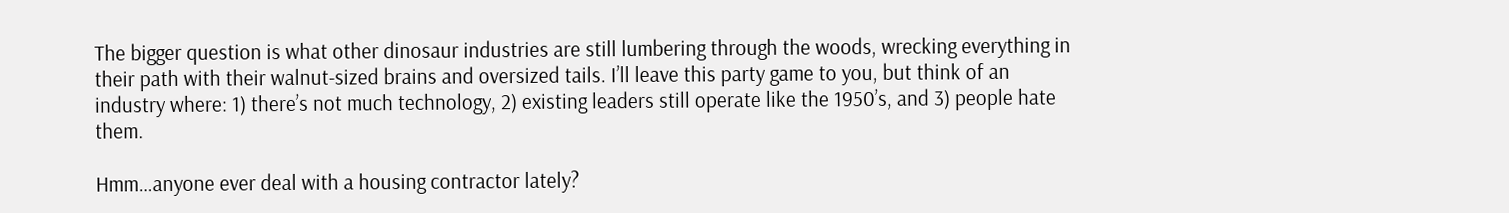The bigger question is what other dinosaur industries are still lumbering through the woods, wrecking everything in their path with their walnut-sized brains and oversized tails. I’ll leave this party game to you, but think of an industry where: 1) there’s not much technology, 2) existing leaders still operate like the 1950’s, and 3) people hate them.

Hmm…anyone ever deal with a housing contractor lately?